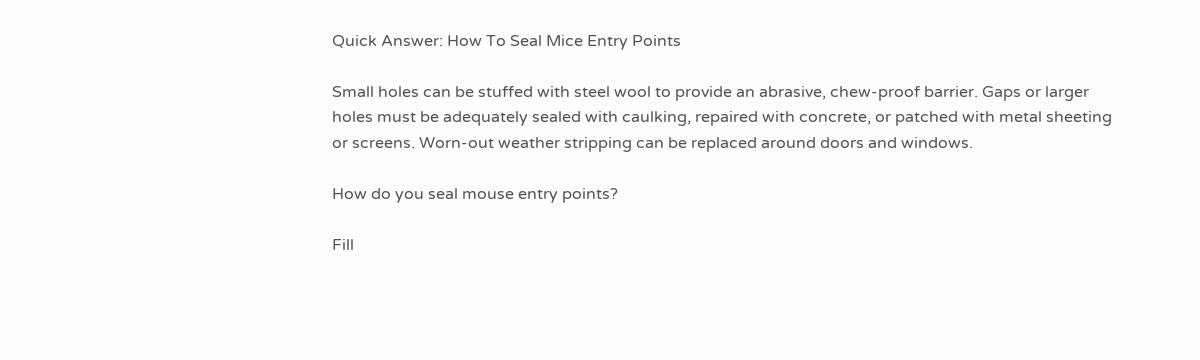Quick Answer: How To Seal Mice Entry Points

Small holes can be stuffed with steel wool to provide an abrasive, chew-proof barrier. Gaps or larger holes must be adequately sealed with caulking, repaired with concrete, or patched with metal sheeting or screens. Worn-out weather stripping can be replaced around doors and windows.

How do you seal mouse entry points?

Fill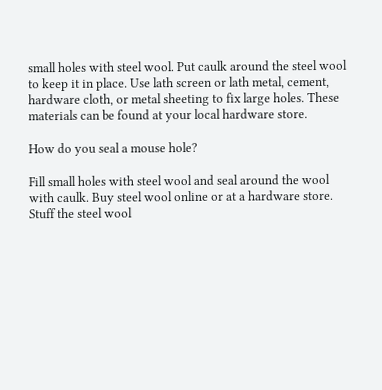small holes with steel wool. Put caulk around the steel wool to keep it in place. Use lath screen or lath metal, cement, hardware cloth, or metal sheeting to fix large holes. These materials can be found at your local hardware store.

How do you seal a mouse hole?

Fill small holes with steel wool and seal around the wool with caulk. Buy steel wool online or at a hardware store. Stuff the steel wool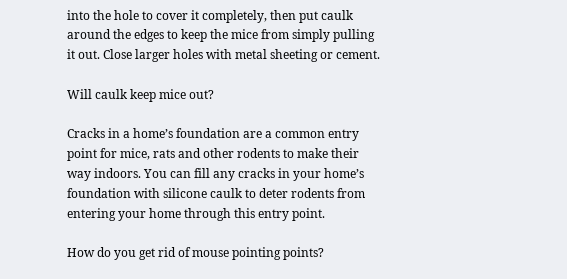into the hole to cover it completely, then put caulk around the edges to keep the mice from simply pulling it out. Close larger holes with metal sheeting or cement.

Will caulk keep mice out?

Cracks in a home’s foundation are a common entry point for mice, rats and other rodents to make their way indoors. You can fill any cracks in your home’s foundation with silicone caulk to deter rodents from entering your home through this entry point.

How do you get rid of mouse pointing points?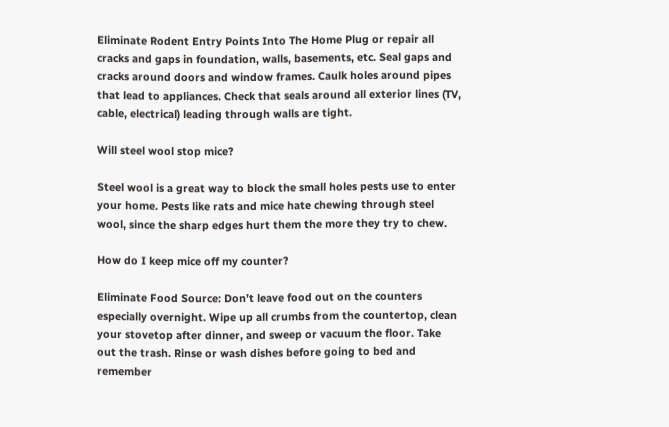Eliminate Rodent Entry Points Into The Home Plug or repair all cracks and gaps in foundation, walls, basements, etc. Seal gaps and cracks around doors and window frames. Caulk holes around pipes that lead to appliances. Check that seals around all exterior lines (TV, cable, electrical) leading through walls are tight.

Will steel wool stop mice?

Steel wool is a great way to block the small holes pests use to enter your home. Pests like rats and mice hate chewing through steel wool, since the sharp edges hurt them the more they try to chew.

How do I keep mice off my counter?

Eliminate Food Source: Don’t leave food out on the counters especially overnight. Wipe up all crumbs from the countertop, clean your stovetop after dinner, and sweep or vacuum the floor. Take out the trash. Rinse or wash dishes before going to bed and remember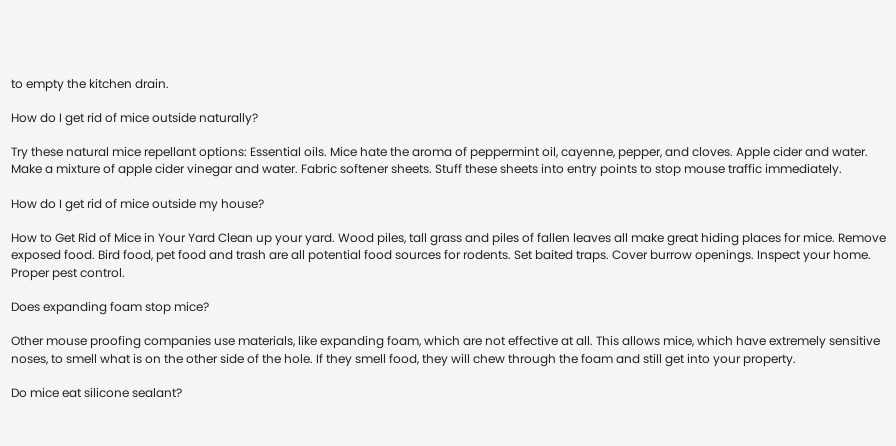to empty the kitchen drain.

How do I get rid of mice outside naturally?

Try these natural mice repellant options: Essential oils. Mice hate the aroma of peppermint oil, cayenne, pepper, and cloves. Apple cider and water. Make a mixture of apple cider vinegar and water. Fabric softener sheets. Stuff these sheets into entry points to stop mouse traffic immediately.

How do I get rid of mice outside my house?

How to Get Rid of Mice in Your Yard Clean up your yard. Wood piles, tall grass and piles of fallen leaves all make great hiding places for mice. Remove exposed food. Bird food, pet food and trash are all potential food sources for rodents. Set baited traps. Cover burrow openings. Inspect your home. Proper pest control.

Does expanding foam stop mice?

Other mouse proofing companies use materials, like expanding foam, which are not effective at all. This allows mice, which have extremely sensitive noses, to smell what is on the other side of the hole. If they smell food, they will chew through the foam and still get into your property.

Do mice eat silicone sealant?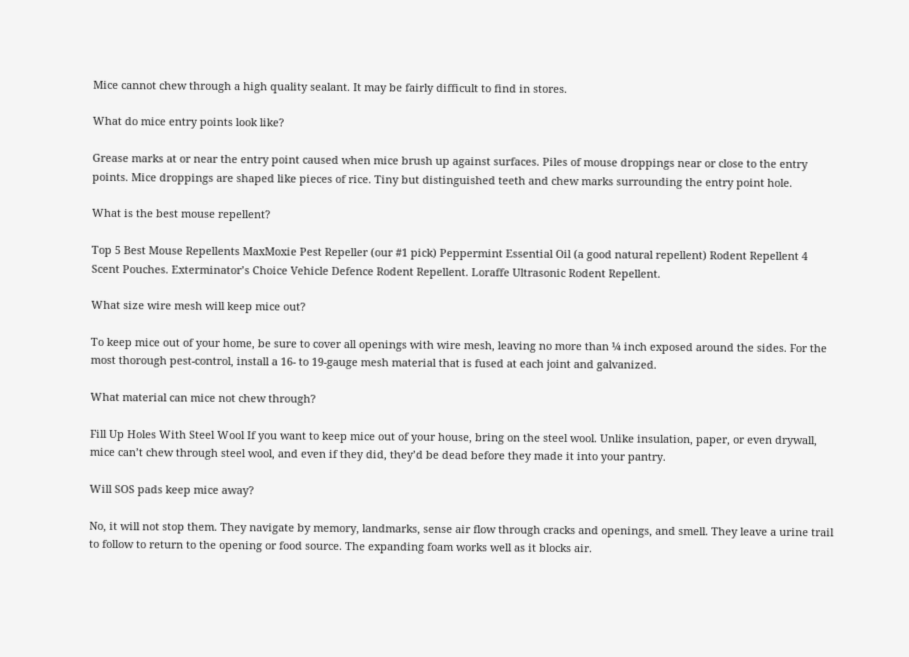Mice cannot chew through a high quality sealant. It may be fairly difficult to find in stores.

What do mice entry points look like?

Grease marks at or near the entry point caused when mice brush up against surfaces. Piles of mouse droppings near or close to the entry points. Mice droppings are shaped like pieces of rice. Tiny but distinguished teeth and chew marks surrounding the entry point hole.

What is the best mouse repellent?

Top 5 Best Mouse Repellents MaxMoxie Pest Repeller (our #1 pick) Peppermint Essential Oil (a good natural repellent) Rodent Repellent 4 Scent Pouches. Exterminator’s Choice Vehicle Defence Rodent Repellent. Loraffe Ultrasonic Rodent Repellent.

What size wire mesh will keep mice out?

To keep mice out of your home, be sure to cover all openings with wire mesh, leaving no more than ¼ inch exposed around the sides. For the most thorough pest-control, install a 16- to 19-gauge mesh material that is fused at each joint and galvanized.

What material can mice not chew through?

Fill Up Holes With Steel Wool If you want to keep mice out of your house, bring on the steel wool. Unlike insulation, paper, or even drywall, mice can’t chew through steel wool, and even if they did, they’d be dead before they made it into your pantry.

Will SOS pads keep mice away?

No, it will not stop them. They navigate by memory, landmarks, sense air flow through cracks and openings, and smell. They leave a urine trail to follow to return to the opening or food source. The expanding foam works well as it blocks air.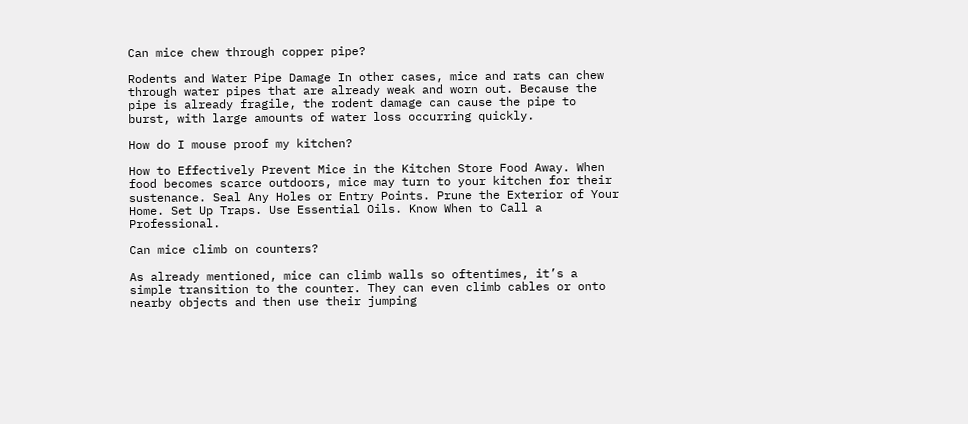Can mice chew through copper pipe?

Rodents and Water Pipe Damage In other cases, mice and rats can chew through water pipes that are already weak and worn out. Because the pipe is already fragile, the rodent damage can cause the pipe to burst, with large amounts of water loss occurring quickly.

How do I mouse proof my kitchen?

How to Effectively Prevent Mice in the Kitchen Store Food Away. When food becomes scarce outdoors, mice may turn to your kitchen for their sustenance. Seal Any Holes or Entry Points. Prune the Exterior of Your Home. Set Up Traps. Use Essential Oils. Know When to Call a Professional.

Can mice climb on counters?

As already mentioned, mice can climb walls so oftentimes, it’s a simple transition to the counter. They can even climb cables or onto nearby objects and then use their jumping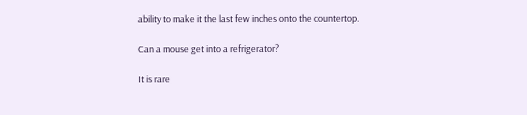ability to make it the last few inches onto the countertop.

Can a mouse get into a refrigerator?

It is rare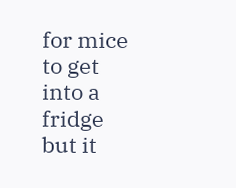for mice to get into a fridge but it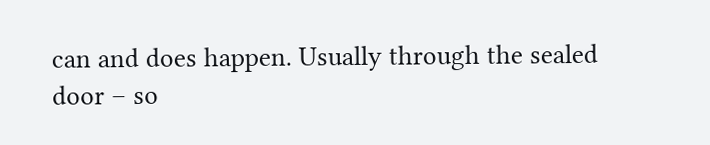can and does happen. Usually through the sealed door – so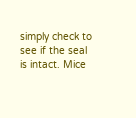simply check to see if the seal is intact. Mice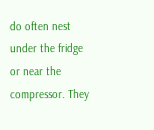do often nest under the fridge or near the compressor. They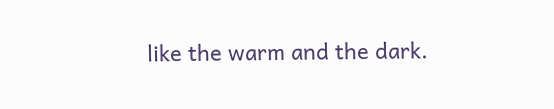like the warm and the dark.